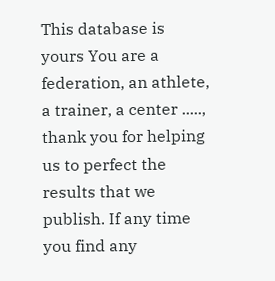This database is yours You are a federation, an athlete, a trainer, a center ....., thank you for helping us to perfect the results that we publish. If any time you find any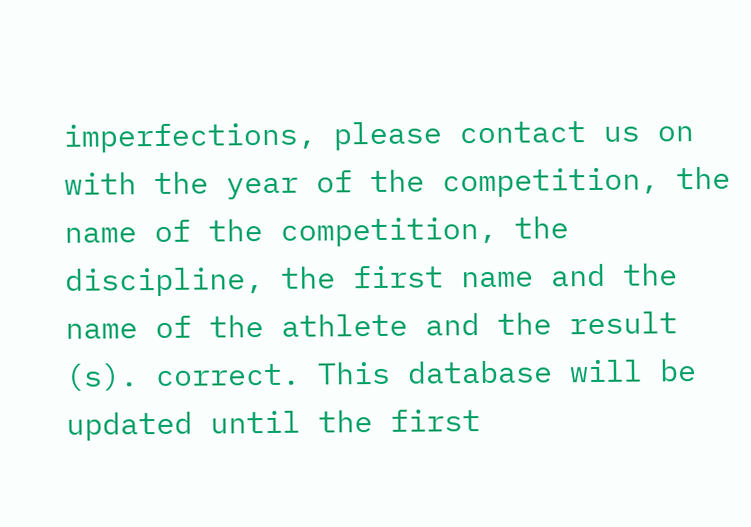imperfections, please contact us on with the year of the competition, the name of the competition, the discipline, the first name and the name of the athlete and the result (s). correct. This database will be updated until the first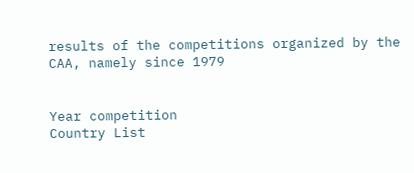results of the competitions organized by the CAA, namely since 1979


Year competition
Country List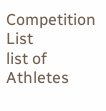Competition List
list of Athletes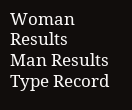Woman Results
Man Results
Type Record